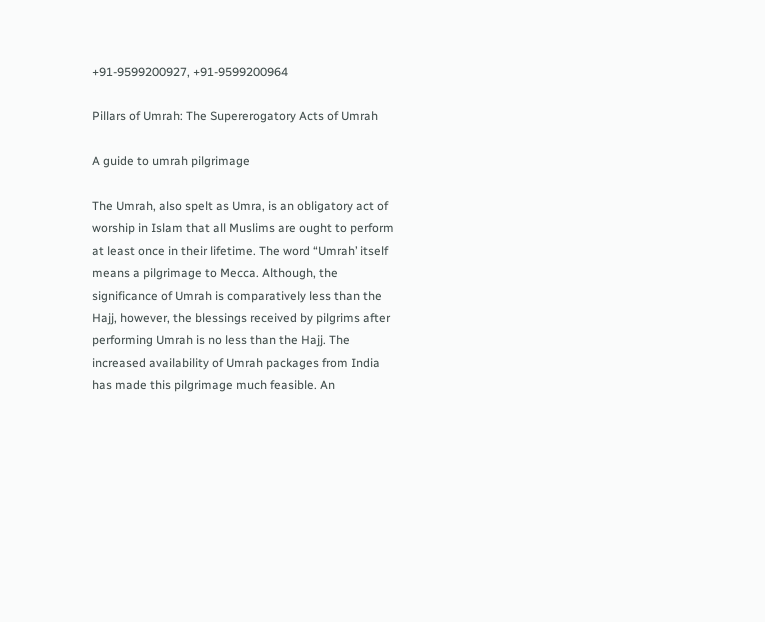+91-9599200927, +91-9599200964

Pillars of Umrah: The Supererogatory Acts of Umrah

A guide to umrah pilgrimage

The Umrah, also spelt as Umra, is an obligatory act of worship in Islam that all Muslims are ought to perform at least once in their lifetime. The word “Umrah’ itself means a pilgrimage to Mecca. Although, the significance of Umrah is comparatively less than the Hajj, however, the blessings received by pilgrims after performing Umrah is no less than the Hajj. The increased availability of Umrah packages from India has made this pilgrimage much feasible. An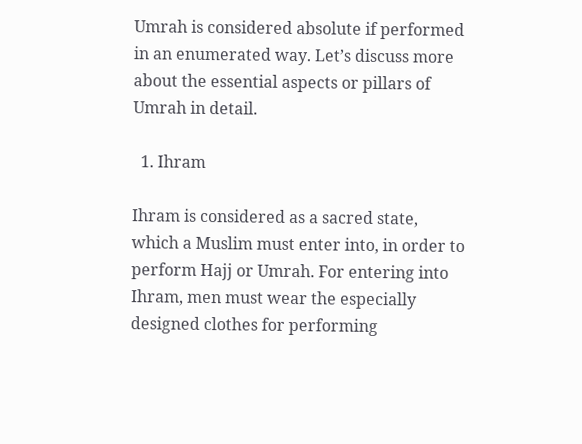Umrah is considered absolute if performed in an enumerated way. Let’s discuss more about the essential aspects or pillars of Umrah in detail.

  1. Ihram

Ihram is considered as a sacred state, which a Muslim must enter into, in order to perform Hajj or Umrah. For entering into Ihram, men must wear the especially designed clothes for performing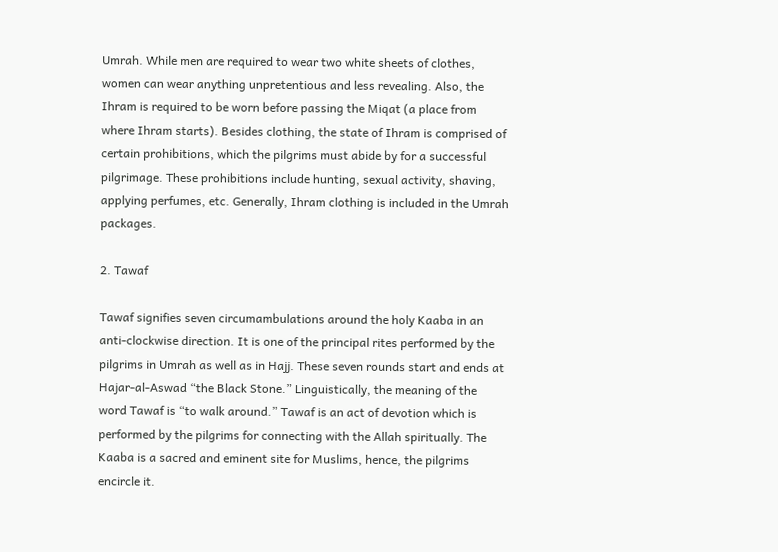Umrah. While men are required to wear two white sheets of clothes, women can wear anything unpretentious and less revealing. Also, the Ihram is required to be worn before passing the Miqat (a place from where Ihram starts). Besides clothing, the state of Ihram is comprised of certain prohibitions, which the pilgrims must abide by for a successful pilgrimage. These prohibitions include hunting, sexual activity, shaving, applying perfumes, etc. Generally, Ihram clothing is included in the Umrah packages.

2. Tawaf

Tawaf signifies seven circumambulations around the holy Kaaba in an anti-clockwise direction. It is one of the principal rites performed by the pilgrims in Umrah as well as in Hajj. These seven rounds start and ends at Hajar-al-Aswad “the Black Stone.” Linguistically, the meaning of the word Tawaf is “to walk around.” Tawaf is an act of devotion which is performed by the pilgrims for connecting with the Allah spiritually. The Kaaba is a sacred and eminent site for Muslims, hence, the pilgrims encircle it.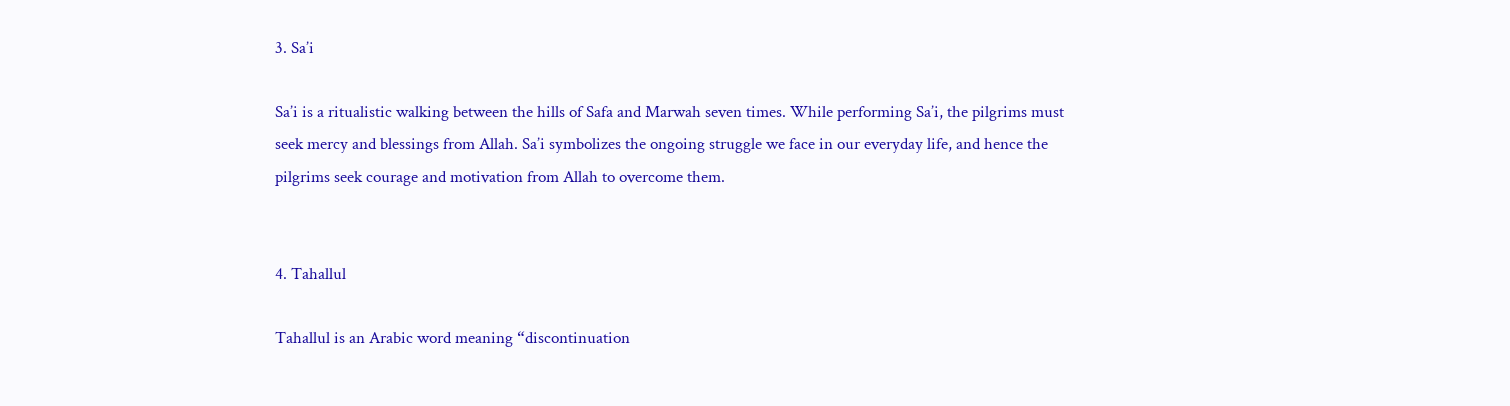3. Sa’i

Sa’i is a ritualistic walking between the hills of Safa and Marwah seven times. While performing Sa’i, the pilgrims must seek mercy and blessings from Allah. Sa’i symbolizes the ongoing struggle we face in our everyday life, and hence the pilgrims seek courage and motivation from Allah to overcome them.


4. Tahallul

Tahallul is an Arabic word meaning “discontinuation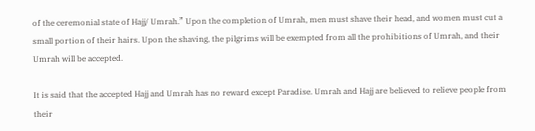of the ceremonial state of Hajj/ Umrah.” Upon the completion of Umrah, men must shave their head, and women must cut a small portion of their hairs. Upon the shaving, the pilgrims will be exempted from all the prohibitions of Umrah, and their Umrah will be accepted.

It is said that the accepted Hajj and Umrah has no reward except Paradise. Umrah and Hajj are believed to relieve people from their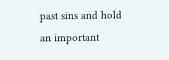past sins and hold an important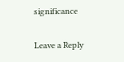significance

Leave a Reply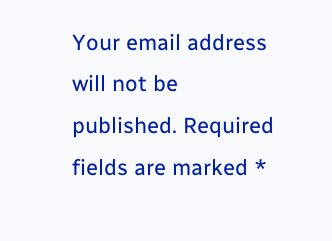Your email address will not be published. Required fields are marked *